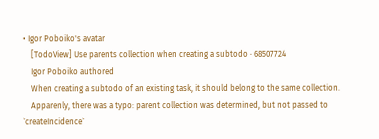• Igor Poboiko's avatar
    [TodoView] Use parents collection when creating a subtodo · 68507724
    Igor Poboiko authored
    When creating a subtodo of an existing task, it should belong to the same collection.
    Apparenly, there was a typo: parent collection was determined, but not passed to `createIncidence`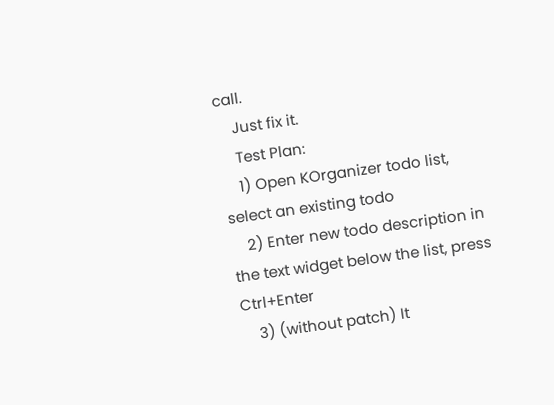call.
    Just fix it.
    Test Plan:
    1) Open KOrganizer todo list, select an existing todo
    2) Enter new todo description in the text widget below the list, press Ctrl+Enter
    3) (without patch) It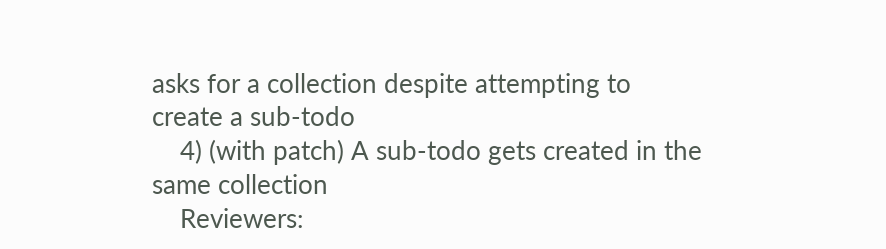asks for a collection despite attempting to create a sub-todo
    4) (with patch) A sub-todo gets created in the same collection
    Reviewers: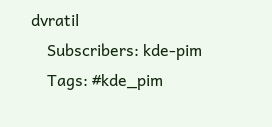dvratil
    Subscribers: kde-pim
    Tags: #kde_pim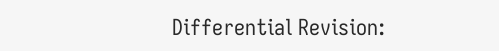Differential Revision: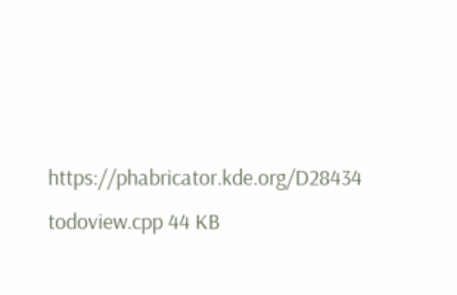https://phabricator.kde.org/D28434
todoview.cpp 44 KB